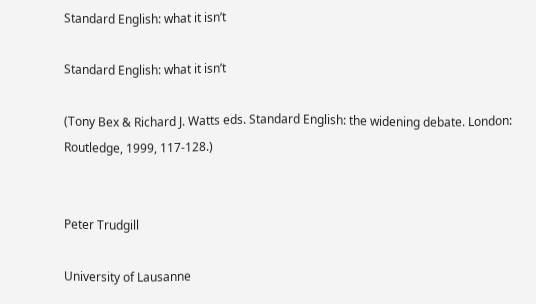Standard English: what it isn’t

Standard English: what it isn’t

(Tony Bex & Richard J. Watts eds. Standard English: the widening debate. London: Routledge, 1999, 117-128.)


Peter Trudgill

University of Lausanne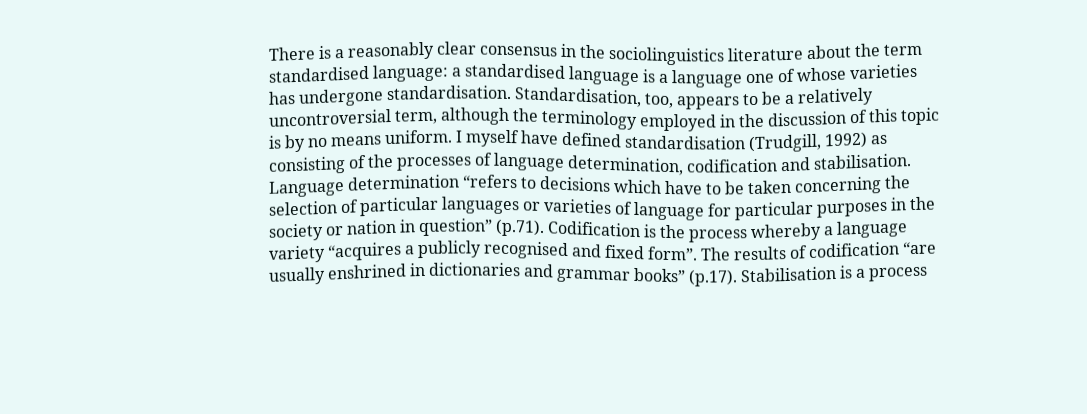There is a reasonably clear consensus in the sociolinguistics literature about the term standardised language: a standardised language is a language one of whose varieties has undergone standardisation. Standardisation, too, appears to be a relatively uncontroversial term, although the terminology employed in the discussion of this topic is by no means uniform. I myself have defined standardisation (Trudgill, 1992) as consisting of the processes of language determination, codification and stabilisation. Language determination “refers to decisions which have to be taken concerning the selection of particular languages or varieties of language for particular purposes in the society or nation in question” (p.71). Codification is the process whereby a language variety “acquires a publicly recognised and fixed form”. The results of codification “are usually enshrined in dictionaries and grammar books” (p.17). Stabilisation is a process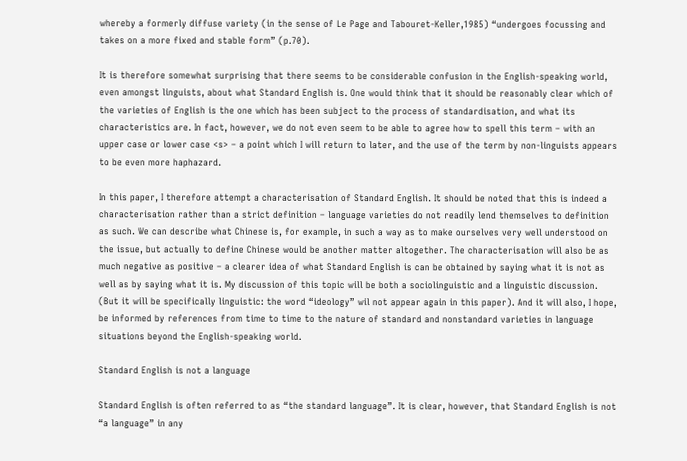whereby a formerly diffuse variety (in the sense of Le Page and Tabouret-Keller,1985) “undergoes focussing and takes on a more fixed and stable form” (p.70).

It is therefore somewhat surprising that there seems to be considerable confusion in the English-speaking world, even amongst linguists, about what Standard English is. One would think that it should be reasonably clear which of the varieties of English is the one which has been subject to the process of standardisation, and what its characteristics are. In fact, however, we do not even seem to be able to agree how to spell this term – with an upper case or lower case <s> – a point which I will return to later, and the use of the term by non-linguists appears to be even more haphazard.

In this paper, I therefore attempt a characterisation of Standard English. It should be noted that this is indeed a characterisation rather than a strict definition – language varieties do not readily lend themselves to definition as such. We can describe what Chinese is, for example, in such a way as to make ourselves very well understood on the issue, but actually to define Chinese would be another matter altogether. The characterisation will also be as much negative as positive – a clearer idea of what Standard English is can be obtained by saying what it is not as well as by saying what it is. My discussion of this topic will be both a sociolinguistic and a linguistic discussion. (But it will be specifically linguistic: the word “ideology” wil not appear again in this paper). And it will also, I hope, be informed by references from time to time to the nature of standard and nonstandard varieties in language situations beyond the English-speaking world.

Standard English is not a language

Standard English is often referred to as “the standard language”. It is clear, however, that Standard English is not “a language” in any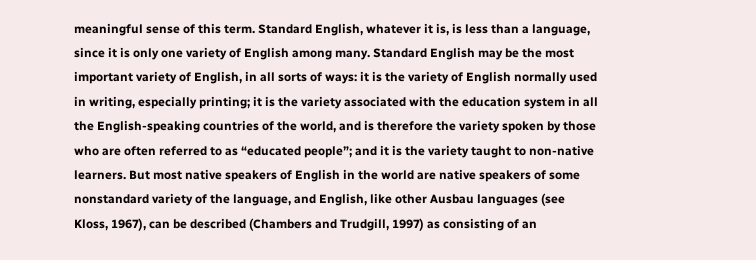meaningful sense of this term. Standard English, whatever it is, is less than a language, since it is only one variety of English among many. Standard English may be the most important variety of English, in all sorts of ways: it is the variety of English normally used in writing, especially printing; it is the variety associated with the education system in all the English-speaking countries of the world, and is therefore the variety spoken by those who are often referred to as “educated people”; and it is the variety taught to non-native learners. But most native speakers of English in the world are native speakers of some nonstandard variety of the language, and English, like other Ausbau languages (see Kloss, 1967), can be described (Chambers and Trudgill, 1997) as consisting of an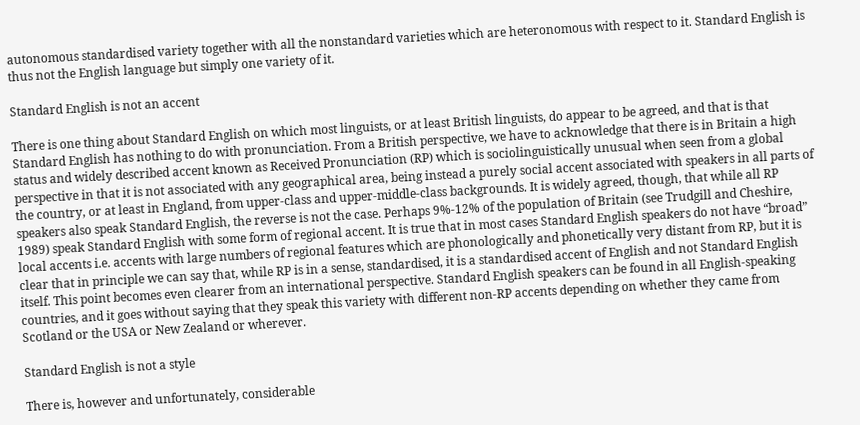autonomous standardised variety together with all the nonstandard varieties which are heteronomous with respect to it. Standard English is thus not the English language but simply one variety of it.

Standard English is not an accent

There is one thing about Standard English on which most linguists, or at least British linguists, do appear to be agreed, and that is that Standard English has nothing to do with pronunciation. From a British perspective, we have to acknowledge that there is in Britain a high status and widely described accent known as Received Pronunciation (RP) which is sociolinguistically unusual when seen from a global perspective in that it is not associated with any geographical area, being instead a purely social accent associated with speakers in all parts of the country, or at least in England, from upper-class and upper-middle-class backgrounds. It is widely agreed, though, that while all RP speakers also speak Standard English, the reverse is not the case. Perhaps 9%-12% of the population of Britain (see Trudgill and Cheshire, 1989) speak Standard English with some form of regional accent. It is true that in most cases Standard English speakers do not have “broad” local accents i.e. accents with large numbers of regional features which are phonologically and phonetically very distant from RP, but it is clear that in principle we can say that, while RP is in a sense, standardised, it is a standardised accent of English and not Standard English itself. This point becomes even clearer from an international perspective. Standard English speakers can be found in all English-speaking countries, and it goes without saying that they speak this variety with different non-RP accents depending on whether they came from Scotland or the USA or New Zealand or wherever.

Standard English is not a style

There is, however and unfortunately, considerable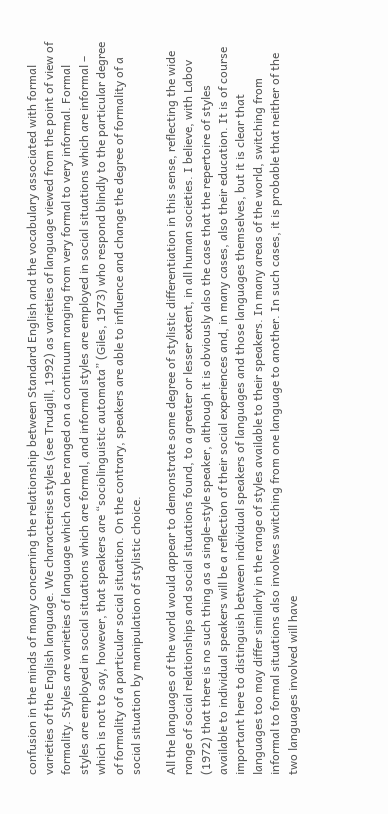confusion in the minds of many concerning the relationship between Standard English and the vocabulary associated with formal varieties of the English language. We characterise styles (see Trudgill, 1992) as varieties of language viewed from the point of view of formality. Styles are varieties of language which can be ranged on a continuum ranging from very formal to very informal. Formal styles are employed in social situations which are formal, and informal styles are employed in social situations which are informal – which is not to say, however, that speakers are “sociolinguistic automata” (Giles, 1973) who respond blindly to the particular degree of formality of a particular social situation. On the contrary, speakers are able to influence and change the degree of formality of a social situation by manipulation of stylistic choice.

All the languages of the world would appear to demonstrate some degree of stylistic differentiation in this sense, reflecting the wide range of social relationships and social situations found, to a greater or lesser extent, in all human societies. I believe, with Labov (1972) that there is no such thing as a single-style speaker, although it is obviously also the case that the repertoire of styles available to individual speakers will be a reflection of their social experiences and, in many cases, also their education. It is of course important here to distinguish between individual speakers of languages and those languages themselves, but it is clear that languages too may differ similarly in the range of styles available to their speakers. In many areas of the world, switching from informal to formal situations also involves switching from one language to another. In such cases, it is probable that neither of the two languages involved will have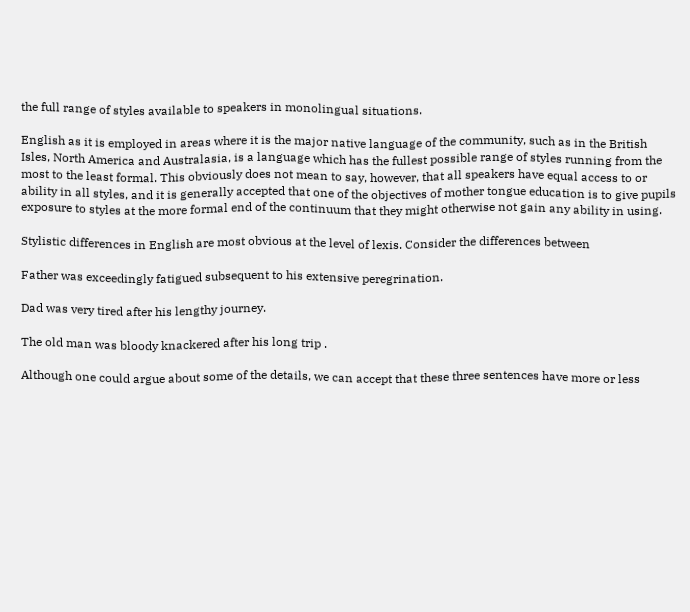the full range of styles available to speakers in monolingual situations.

English as it is employed in areas where it is the major native language of the community, such as in the British Isles, North America and Australasia, is a language which has the fullest possible range of styles running from the most to the least formal. This obviously does not mean to say, however, that all speakers have equal access to or ability in all styles, and it is generally accepted that one of the objectives of mother tongue education is to give pupils exposure to styles at the more formal end of the continuum that they might otherwise not gain any ability in using.

Stylistic differences in English are most obvious at the level of lexis. Consider the differences between

Father was exceedingly fatigued subsequent to his extensive peregrination.

Dad was very tired after his lengthy journey.

The old man was bloody knackered after his long trip .

Although one could argue about some of the details, we can accept that these three sentences have more or less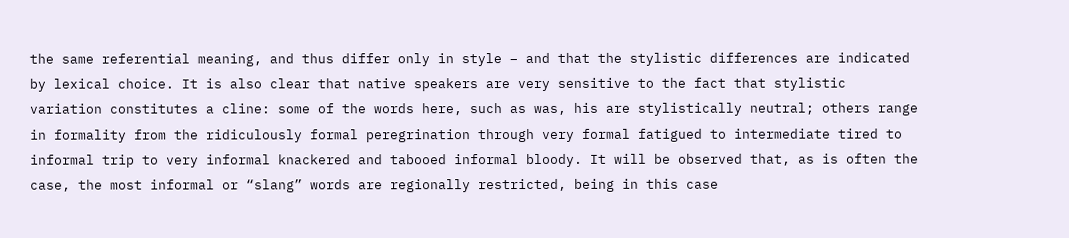the same referential meaning, and thus differ only in style – and that the stylistic differences are indicated by lexical choice. It is also clear that native speakers are very sensitive to the fact that stylistic variation constitutes a cline: some of the words here, such as was, his are stylistically neutral; others range in formality from the ridiculously formal peregrination through very formal fatigued to intermediate tired to informal trip to very informal knackered and tabooed informal bloody. It will be observed that, as is often the case, the most informal or “slang” words are regionally restricted, being in this case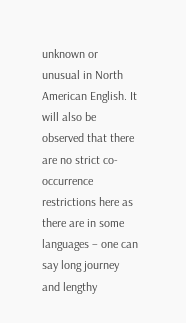unknown or unusual in North American English. It will also be observed that there are no strict co-occurrence restrictions here as there are in some languages – one can say long journey and lengthy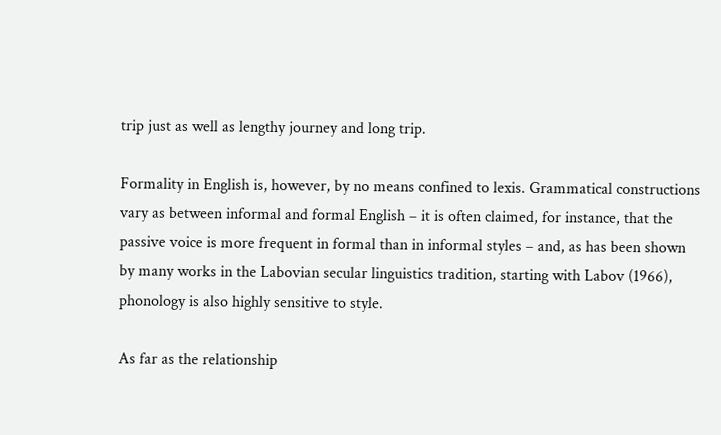trip just as well as lengthy journey and long trip.

Formality in English is, however, by no means confined to lexis. Grammatical constructions vary as between informal and formal English – it is often claimed, for instance, that the passive voice is more frequent in formal than in informal styles – and, as has been shown by many works in the Labovian secular linguistics tradition, starting with Labov (1966), phonology is also highly sensitive to style.

As far as the relationship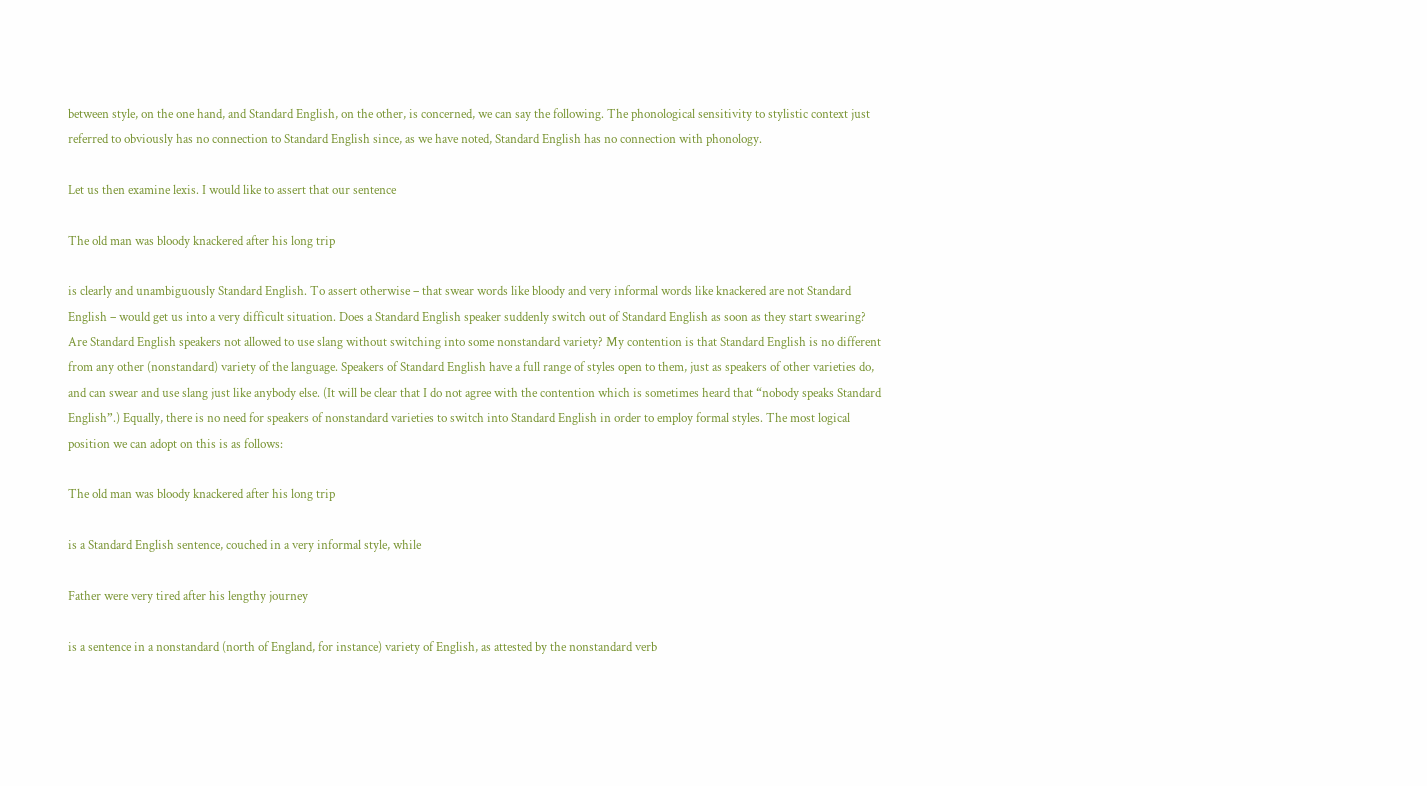between style, on the one hand, and Standard English, on the other, is concerned, we can say the following. The phonological sensitivity to stylistic context just referred to obviously has no connection to Standard English since, as we have noted, Standard English has no connection with phonology.

Let us then examine lexis. I would like to assert that our sentence

The old man was bloody knackered after his long trip

is clearly and unambiguously Standard English. To assert otherwise – that swear words like bloody and very informal words like knackered are not Standard English – would get us into a very difficult situation. Does a Standard English speaker suddenly switch out of Standard English as soon as they start swearing? Are Standard English speakers not allowed to use slang without switching into some nonstandard variety? My contention is that Standard English is no different from any other (nonstandard) variety of the language. Speakers of Standard English have a full range of styles open to them, just as speakers of other varieties do, and can swear and use slang just like anybody else. (It will be clear that I do not agree with the contention which is sometimes heard that “nobody speaks Standard English”.) Equally, there is no need for speakers of nonstandard varieties to switch into Standard English in order to employ formal styles. The most logical position we can adopt on this is as follows:

The old man was bloody knackered after his long trip

is a Standard English sentence, couched in a very informal style, while

Father were very tired after his lengthy journey

is a sentence in a nonstandard (north of England, for instance) variety of English, as attested by the nonstandard verb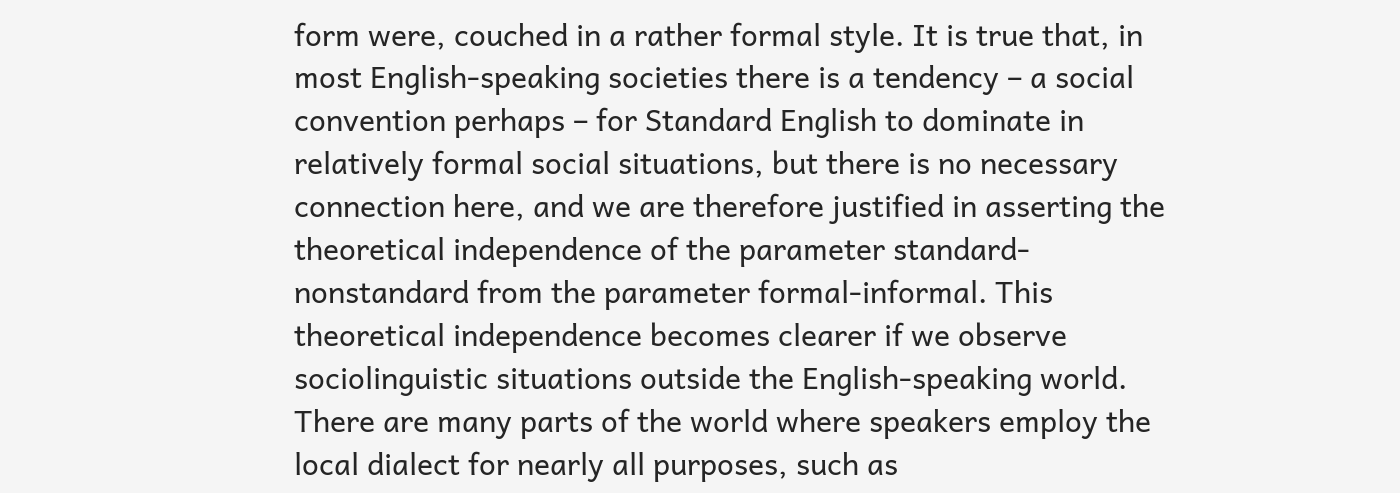form were, couched in a rather formal style. It is true that, in most English-speaking societies there is a tendency – a social convention perhaps – for Standard English to dominate in relatively formal social situations, but there is no necessary connection here, and we are therefore justified in asserting the theoretical independence of the parameter standard-nonstandard from the parameter formal-informal. This theoretical independence becomes clearer if we observe sociolinguistic situations outside the English-speaking world. There are many parts of the world where speakers employ the local dialect for nearly all purposes, such as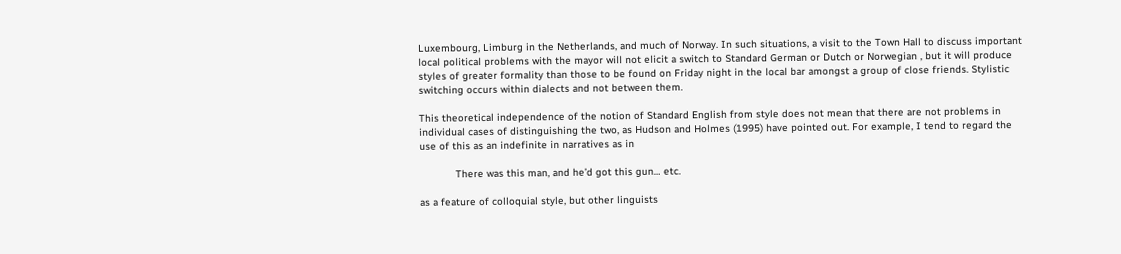Luxembourg, Limburg in the Netherlands, and much of Norway. In such situations, a visit to the Town Hall to discuss important local political problems with the mayor will not elicit a switch to Standard German or Dutch or Norwegian , but it will produce styles of greater formality than those to be found on Friday night in the local bar amongst a group of close friends. Stylistic switching occurs within dialects and not between them.

This theoretical independence of the notion of Standard English from style does not mean that there are not problems in individual cases of distinguishing the two, as Hudson and Holmes (1995) have pointed out. For example, I tend to regard the use of this as an indefinite in narratives as in

            There was this man, and he’d got this gun… etc.

as a feature of colloquial style, but other linguists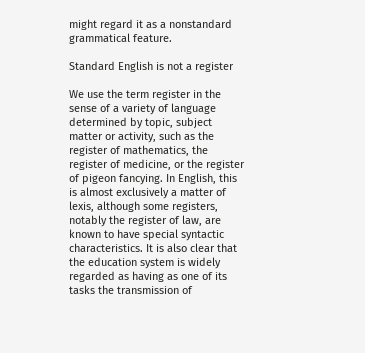might regard it as a nonstandard grammatical feature.

Standard English is not a register

We use the term register in the sense of a variety of language determined by topic, subject matter or activity, such as the register of mathematics, the register of medicine, or the register of pigeon fancying. In English, this is almost exclusively a matter of lexis, although some registers, notably the register of law, are known to have special syntactic characteristics. It is also clear that the education system is widely regarded as having as one of its tasks the transmission of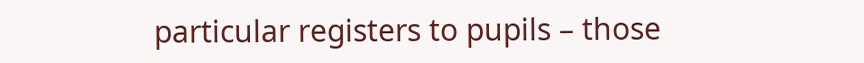particular registers to pupils – those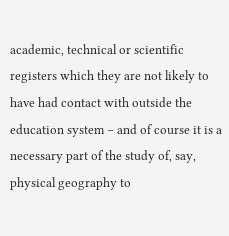academic, technical or scientific registers which they are not likely to have had contact with outside the education system – and of course it is a necessary part of the study of, say, physical geography to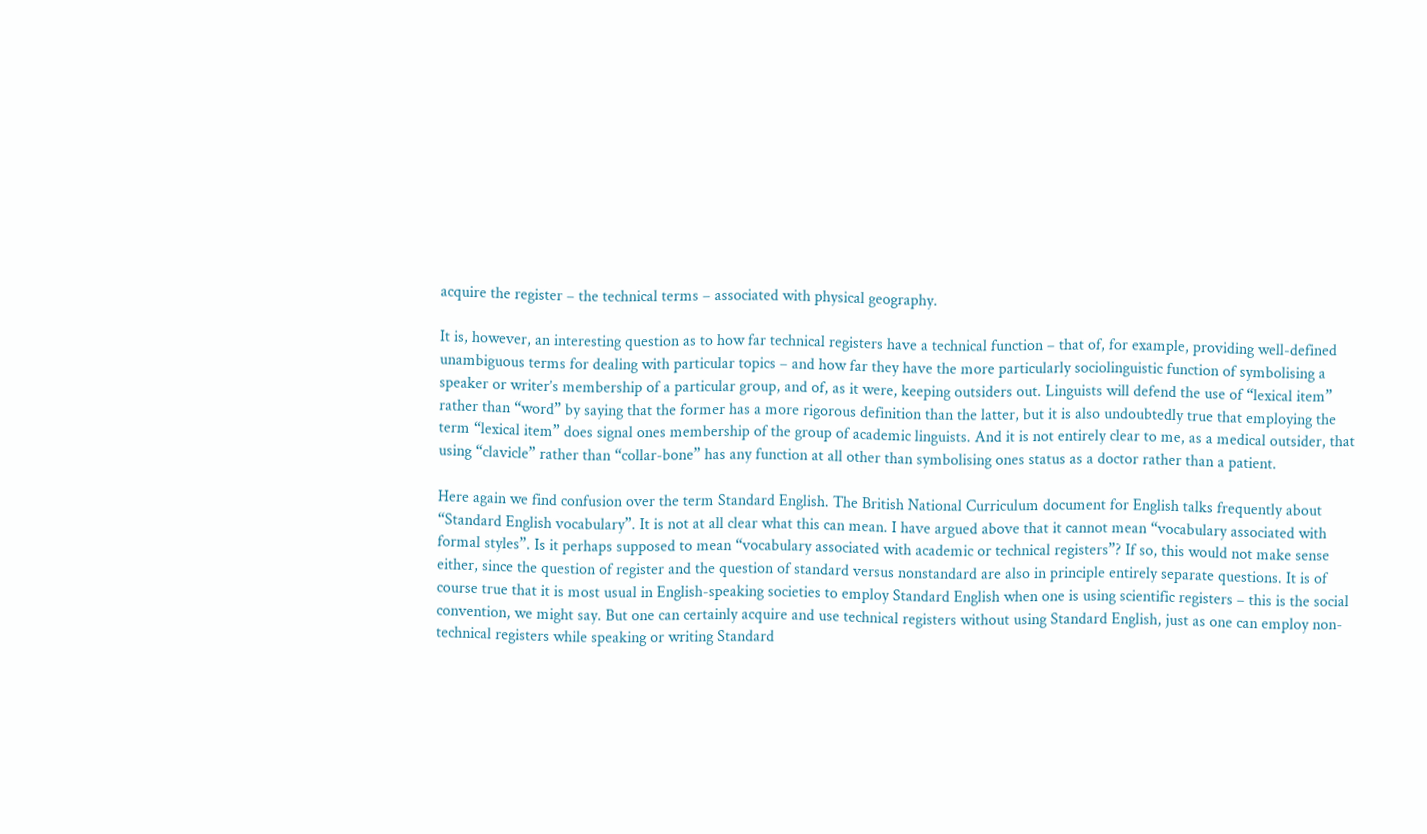acquire the register – the technical terms – associated with physical geography.

It is, however, an interesting question as to how far technical registers have a technical function – that of, for example, providing well-defined unambiguous terms for dealing with particular topics – and how far they have the more particularly sociolinguistic function of symbolising a speaker or writer’s membership of a particular group, and of, as it were, keeping outsiders out. Linguists will defend the use of “lexical item” rather than “word” by saying that the former has a more rigorous definition than the latter, but it is also undoubtedly true that employing the term “lexical item” does signal ones membership of the group of academic linguists. And it is not entirely clear to me, as a medical outsider, that using “clavicle” rather than “collar-bone” has any function at all other than symbolising ones status as a doctor rather than a patient.

Here again we find confusion over the term Standard English. The British National Curriculum document for English talks frequently about “Standard English vocabulary”. It is not at all clear what this can mean. I have argued above that it cannot mean “vocabulary associated with formal styles”. Is it perhaps supposed to mean “vocabulary associated with academic or technical registers”? If so, this would not make sense either, since the question of register and the question of standard versus nonstandard are also in principle entirely separate questions. It is of course true that it is most usual in English-speaking societies to employ Standard English when one is using scientific registers – this is the social convention, we might say. But one can certainly acquire and use technical registers without using Standard English, just as one can employ non-technical registers while speaking or writing Standard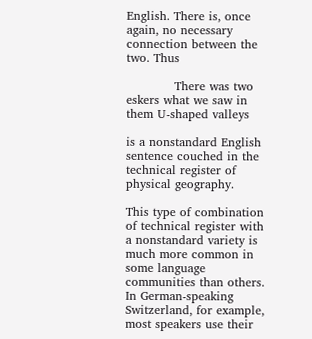English. There is, once again, no necessary connection between the two. Thus

            There was two eskers what we saw in them U-shaped valleys

is a nonstandard English sentence couched in the technical register of physical geography.

This type of combination of technical register with a nonstandard variety is much more common in some language communities than others. In German-speaking Switzerland, for example, most speakers use their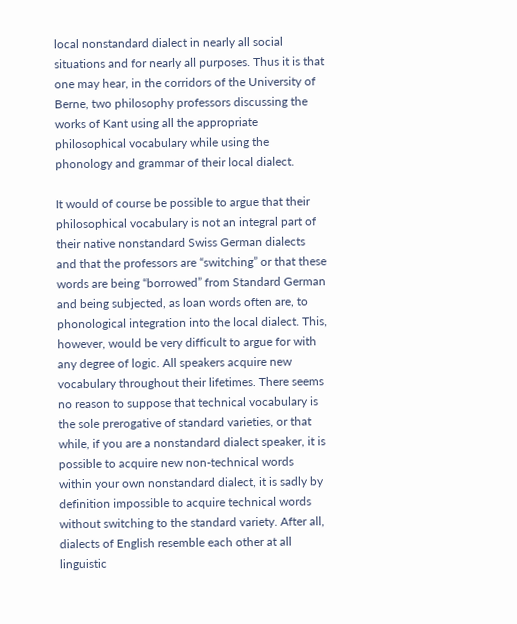local nonstandard dialect in nearly all social situations and for nearly all purposes. Thus it is that one may hear, in the corridors of the University of Berne, two philosophy professors discussing the works of Kant using all the appropriate philosophical vocabulary while using the phonology and grammar of their local dialect.

It would of course be possible to argue that their philosophical vocabulary is not an integral part of their native nonstandard Swiss German dialects and that the professors are “switching” or that these words are being “borrowed” from Standard German and being subjected, as loan words often are, to phonological integration into the local dialect. This, however, would be very difficult to argue for with any degree of logic. All speakers acquire new vocabulary throughout their lifetimes. There seems no reason to suppose that technical vocabulary is the sole prerogative of standard varieties, or that while, if you are a nonstandard dialect speaker, it is possible to acquire new non-technical words within your own nonstandard dialect, it is sadly by definition impossible to acquire technical words without switching to the standard variety. After all, dialects of English resemble each other at all linguistic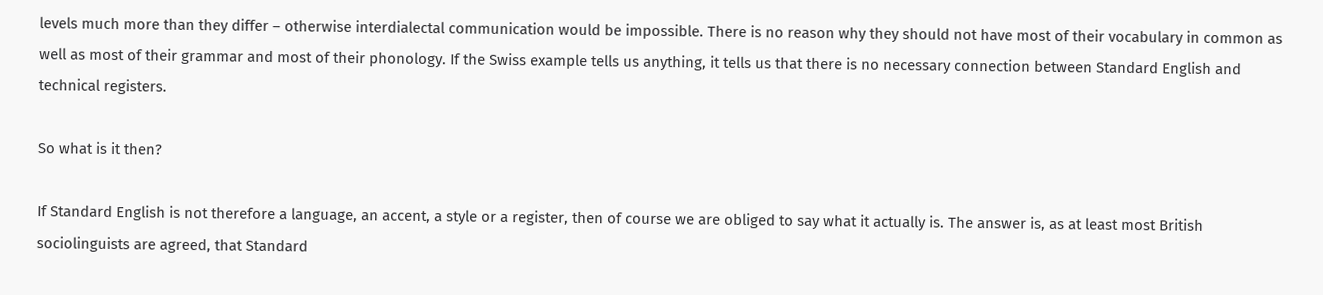levels much more than they differ – otherwise interdialectal communication would be impossible. There is no reason why they should not have most of their vocabulary in common as well as most of their grammar and most of their phonology. If the Swiss example tells us anything, it tells us that there is no necessary connection between Standard English and technical registers.

So what is it then?

If Standard English is not therefore a language, an accent, a style or a register, then of course we are obliged to say what it actually is. The answer is, as at least most British sociolinguists are agreed, that Standard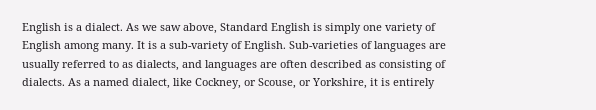English is a dialect. As we saw above, Standard English is simply one variety of English among many. It is a sub-variety of English. Sub-varieties of languages are usually referred to as dialects, and languages are often described as consisting of dialects. As a named dialect, like Cockney, or Scouse, or Yorkshire, it is entirely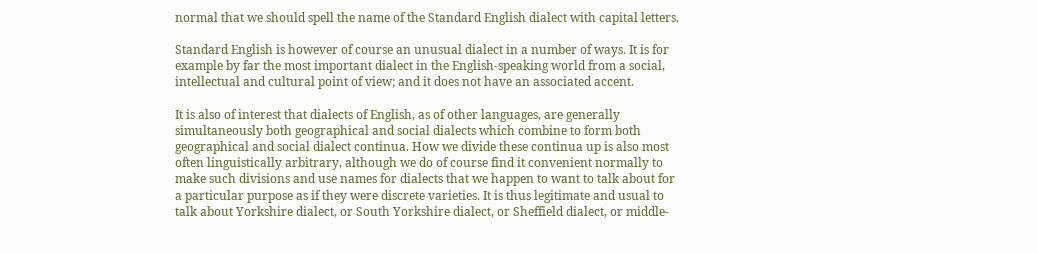normal that we should spell the name of the Standard English dialect with capital letters.

Standard English is however of course an unusual dialect in a number of ways. It is for example by far the most important dialect in the English-speaking world from a social, intellectual and cultural point of view; and it does not have an associated accent.

It is also of interest that dialects of English, as of other languages, are generally simultaneously both geographical and social dialects which combine to form both geographical and social dialect continua. How we divide these continua up is also most often linguistically arbitrary, although we do of course find it convenient normally to make such divisions and use names for dialects that we happen to want to talk about for a particular purpose as if they were discrete varieties. It is thus legitimate and usual to talk about Yorkshire dialect, or South Yorkshire dialect, or Sheffield dialect, or middle-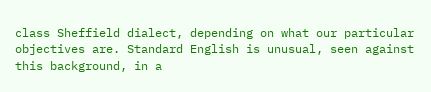class Sheffield dialect, depending on what our particular objectives are. Standard English is unusual, seen against this background, in a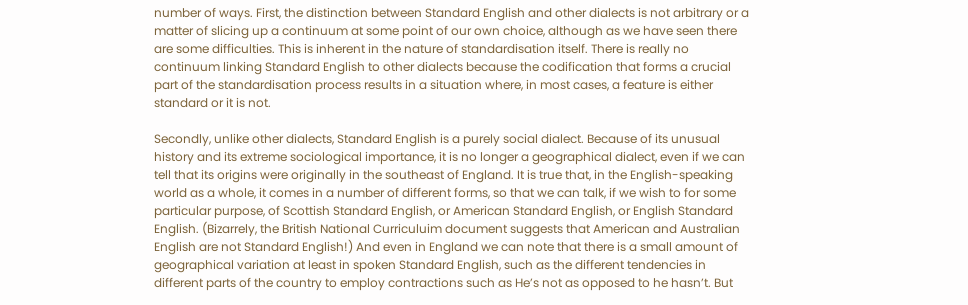number of ways. First, the distinction between Standard English and other dialects is not arbitrary or a matter of slicing up a continuum at some point of our own choice, although as we have seen there are some difficulties. This is inherent in the nature of standardisation itself. There is really no continuum linking Standard English to other dialects because the codification that forms a crucial part of the standardisation process results in a situation where, in most cases, a feature is either standard or it is not.

Secondly, unlike other dialects, Standard English is a purely social dialect. Because of its unusual history and its extreme sociological importance, it is no longer a geographical dialect, even if we can tell that its origins were originally in the southeast of England. It is true that, in the English-speaking world as a whole, it comes in a number of different forms, so that we can talk, if we wish to for some particular purpose, of Scottish Standard English, or American Standard English, or English Standard English. (Bizarrely, the British National Curriculuim document suggests that American and Australian English are not Standard English!) And even in England we can note that there is a small amount of geographical variation at least in spoken Standard English, such as the different tendencies in different parts of the country to employ contractions such as He’s not as opposed to he hasn’t. But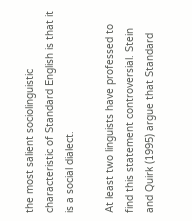the most salient sociolinguistic characteristic of Standard English is that it is a social dialect.

At least two linguists have professed to find this statement controversial. Stein and Quirk (1995) argue that Standard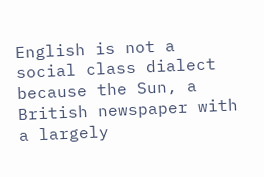English is not a social class dialect because the Sun, a British newspaper with a largely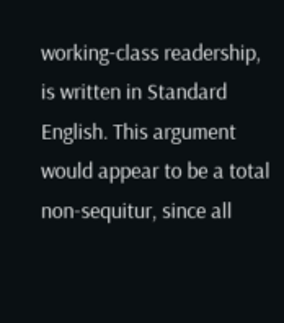working-class readership, is written in Standard English. This argument would appear to be a total non-sequitur, since all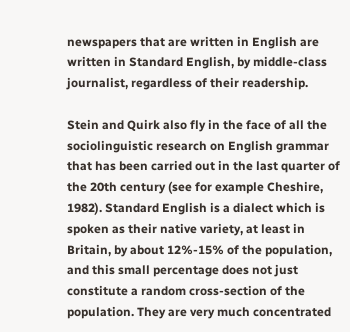newspapers that are written in English are written in Standard English, by middle-class journalist, regardless of their readership.

Stein and Quirk also fly in the face of all the sociolinguistic research on English grammar that has been carried out in the last quarter of the 20th century (see for example Cheshire, 1982). Standard English is a dialect which is spoken as their native variety, at least in Britain, by about 12%-15% of the population, and this small percentage does not just constitute a random cross-section of the population. They are very much concentrated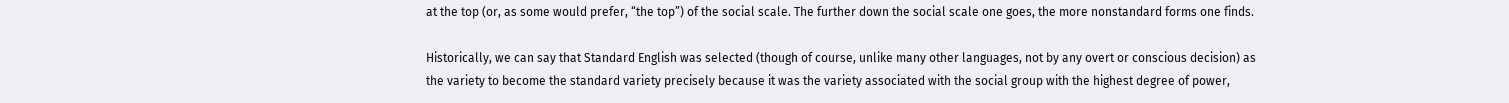at the top (or, as some would prefer, “the top”) of the social scale. The further down the social scale one goes, the more nonstandard forms one finds.

Historically, we can say that Standard English was selected (though of course, unlike many other languages, not by any overt or conscious decision) as the variety to become the standard variety precisely because it was the variety associated with the social group with the highest degree of power,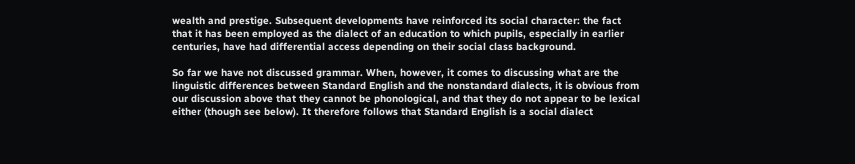wealth and prestige. Subsequent developments have reinforced its social character: the fact that it has been employed as the dialect of an education to which pupils, especially in earlier centuries, have had differential access depending on their social class background.

So far we have not discussed grammar. When, however, it comes to discussing what are the linguistic differences between Standard English and the nonstandard dialects, it is obvious from our discussion above that they cannot be phonological, and that they do not appear to be lexical either (though see below). It therefore follows that Standard English is a social dialect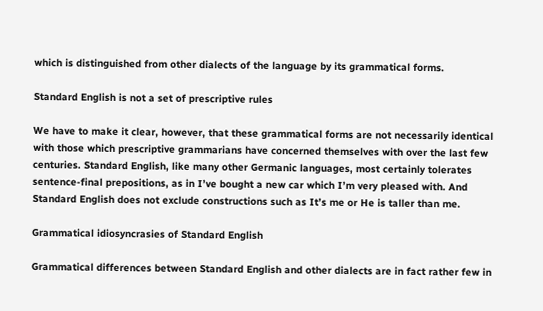which is distinguished from other dialects of the language by its grammatical forms.

Standard English is not a set of prescriptive rules

We have to make it clear, however, that these grammatical forms are not necessarily identical with those which prescriptive grammarians have concerned themselves with over the last few centuries. Standard English, like many other Germanic languages, most certainly tolerates sentence-final prepositions, as in I’ve bought a new car which I’m very pleased with. And Standard English does not exclude constructions such as It’s me or He is taller than me.

Grammatical idiosyncrasies of Standard English

Grammatical differences between Standard English and other dialects are in fact rather few in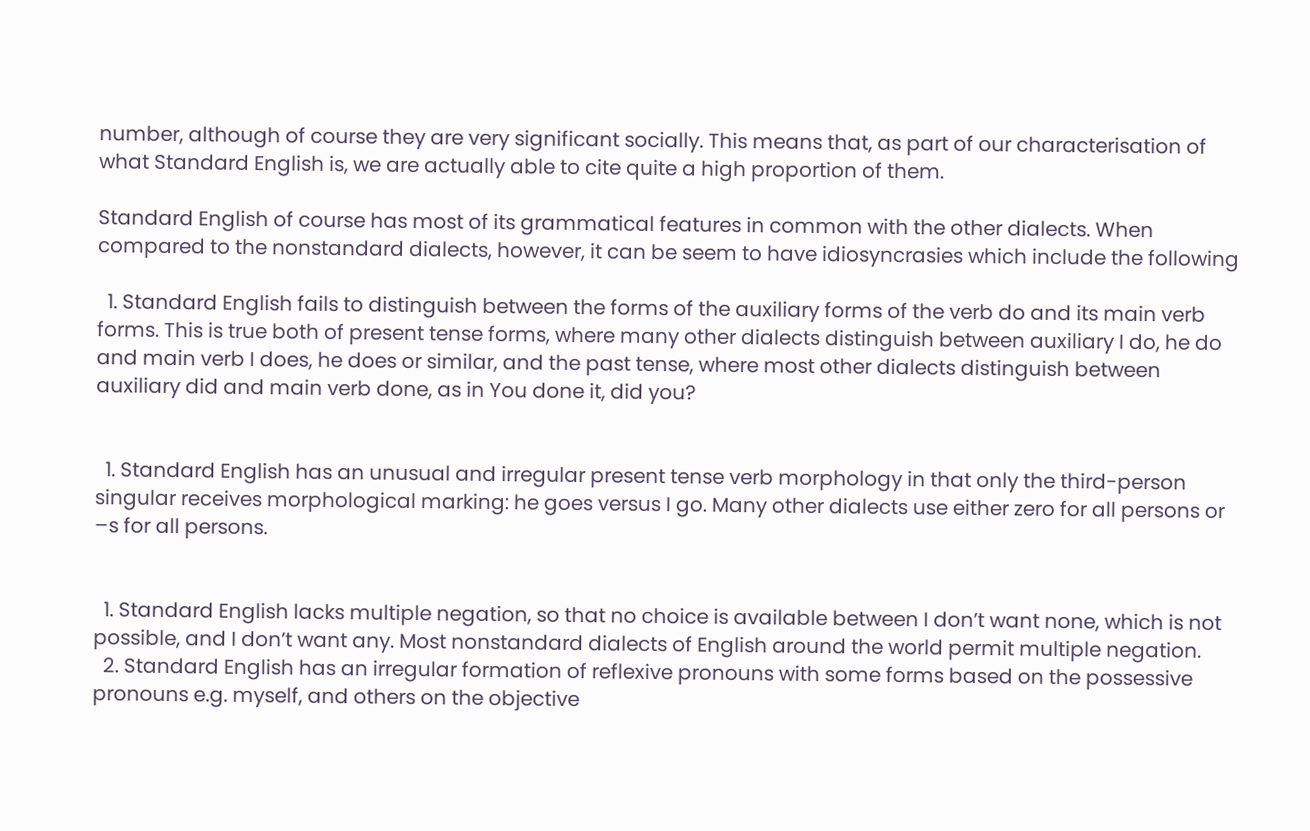number, although of course they are very significant socially. This means that, as part of our characterisation of what Standard English is, we are actually able to cite quite a high proportion of them.

Standard English of course has most of its grammatical features in common with the other dialects. When compared to the nonstandard dialects, however, it can be seem to have idiosyncrasies which include the following

  1. Standard English fails to distinguish between the forms of the auxiliary forms of the verb do and its main verb forms. This is true both of present tense forms, where many other dialects distinguish between auxiliary I do, he do and main verb I does, he does or similar, and the past tense, where most other dialects distinguish between auxiliary did and main verb done, as in You done it, did you?


  1. Standard English has an unusual and irregular present tense verb morphology in that only the third-person singular receives morphological marking: he goes versus I go. Many other dialects use either zero for all persons or –s for all persons.


  1. Standard English lacks multiple negation, so that no choice is available between I don’t want none, which is not possible, and I don’t want any. Most nonstandard dialects of English around the world permit multiple negation.
  2. Standard English has an irregular formation of reflexive pronouns with some forms based on the possessive pronouns e.g. myself, and others on the objective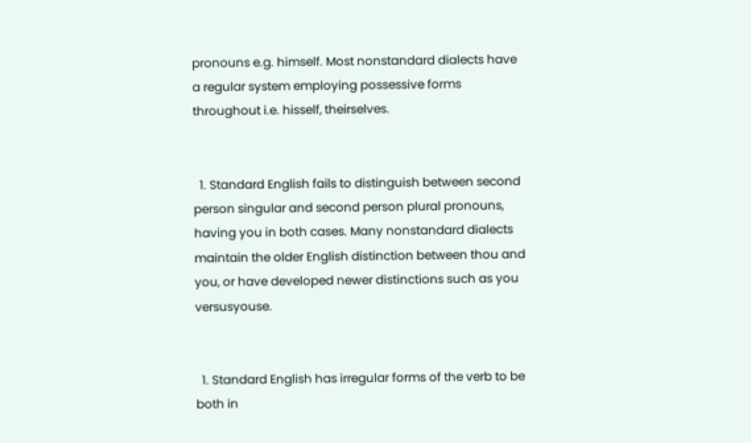pronouns e.g. himself. Most nonstandard dialects have a regular system employing possessive forms throughout i.e. hisself, theirselves.


  1. Standard English fails to distinguish between second person singular and second person plural pronouns, having you in both cases. Many nonstandard dialects maintain the older English distinction between thou and you, or have developed newer distinctions such as you versusyouse.


  1. Standard English has irregular forms of the verb to be both in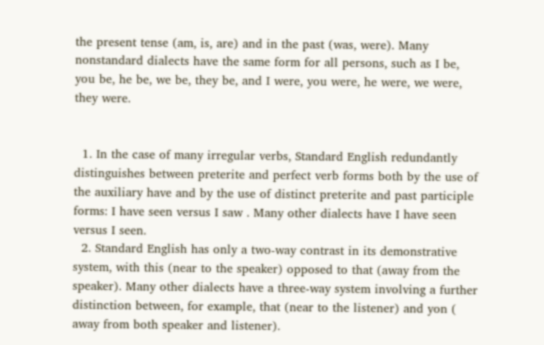the present tense (am, is, are) and in the past (was, were). Many nonstandard dialects have the same form for all persons, such as I be, you be, he be, we be, they be, and I were, you were, he were, we were, they were.


  1. In the case of many irregular verbs, Standard English redundantly distinguishes between preterite and perfect verb forms both by the use of the auxiliary have and by the use of distinct preterite and past participle forms: I have seen versus I saw . Many other dialects have I have seen versus I seen.
  2. Standard English has only a two-way contrast in its demonstrative system, with this (near to the speaker) opposed to that (away from the speaker). Many other dialects have a three-way system involving a further distinction between, for example, that (near to the listener) and yon ( away from both speaker and listener).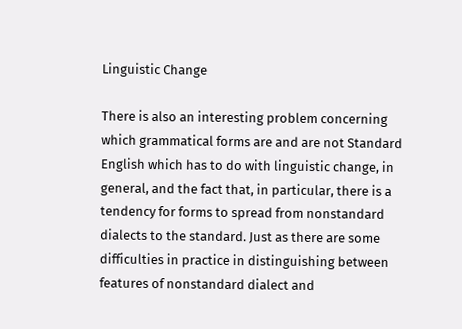Linguistic Change

There is also an interesting problem concerning which grammatical forms are and are not Standard English which has to do with linguistic change, in general, and the fact that, in particular, there is a tendency for forms to spread from nonstandard dialects to the standard. Just as there are some difficulties in practice in distinguishing between features of nonstandard dialect and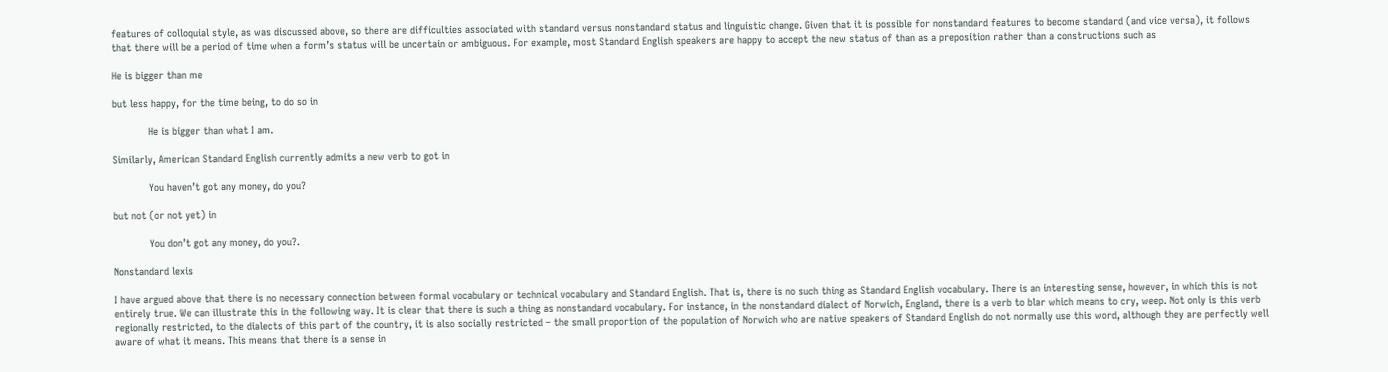features of colloquial style, as was discussed above, so there are difficulties associated with standard versus nonstandard status and linguistic change. Given that it is possible for nonstandard features to become standard (and vice versa), it follows that there will be a period of time when a form’s status will be uncertain or ambiguous. For example, most Standard English speakers are happy to accept the new status of than as a preposition rather than a constructions such as

He is bigger than me

but less happy, for the time being, to do so in

            He is bigger than what I am.

Similarly, American Standard English currently admits a new verb to got in

            You haven’t got any money, do you?

but not (or not yet) in

            You don’t got any money, do you?.

Nonstandard lexis

I have argued above that there is no necessary connection between formal vocabulary or technical vocabulary and Standard English. That is, there is no such thing as Standard English vocabulary. There is an interesting sense, however, in which this is not entirely true. We can illustrate this in the following way. It is clear that there is such a thing as nonstandard vocabulary. For instance, in the nonstandard dialect of Norwich, England, there is a verb to blar which means to cry, weep. Not only is this verb regionally restricted, to the dialects of this part of the country, it is also socially restricted – the small proportion of the population of Norwich who are native speakers of Standard English do not normally use this word, although they are perfectly well aware of what it means. This means that there is a sense in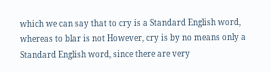which we can say that to cry is a Standard English word, whereas to blar is not However, cry is by no means only a Standard English word, since there are very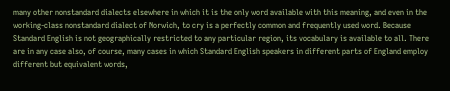many other nonstandard dialects elsewhere in which it is the only word available with this meaning, and even in the working-class nonstandard dialect of Norwich, to cry is a perfectly common and frequently used word. Because Standard English is not geographically restricted to any particular region, its vocabulary is available to all. There are in any case also, of course, many cases in which Standard English speakers in different parts of England employ different but equivalent words,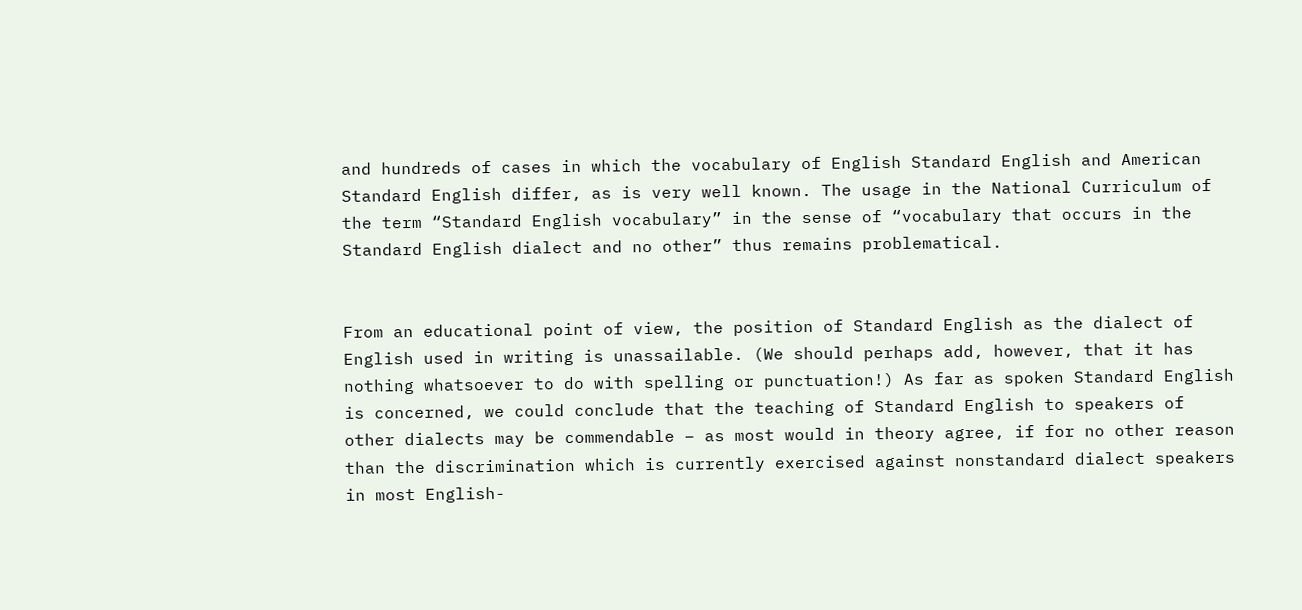and hundreds of cases in which the vocabulary of English Standard English and American Standard English differ, as is very well known. The usage in the National Curriculum of the term “Standard English vocabulary” in the sense of “vocabulary that occurs in the Standard English dialect and no other” thus remains problematical.


From an educational point of view, the position of Standard English as the dialect of English used in writing is unassailable. (We should perhaps add, however, that it has nothing whatsoever to do with spelling or punctuation!) As far as spoken Standard English is concerned, we could conclude that the teaching of Standard English to speakers of other dialects may be commendable – as most would in theory agree, if for no other reason than the discrimination which is currently exercised against nonstandard dialect speakers in most English-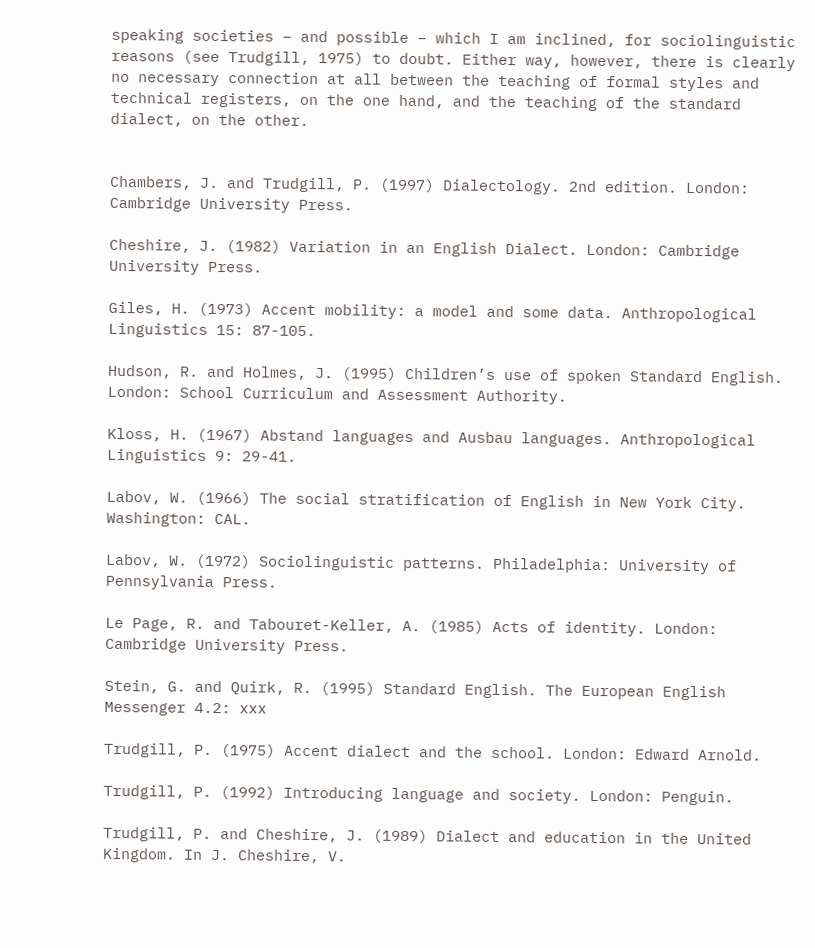speaking societies – and possible – which I am inclined, for sociolinguistic reasons (see Trudgill, 1975) to doubt. Either way, however, there is clearly no necessary connection at all between the teaching of formal styles and technical registers, on the one hand, and the teaching of the standard dialect, on the other.


Chambers, J. and Trudgill, P. (1997) Dialectology. 2nd edition. London: Cambridge University Press.

Cheshire, J. (1982) Variation in an English Dialect. London: Cambridge University Press.

Giles, H. (1973) Accent mobility: a model and some data. Anthropological Linguistics 15: 87-105.

Hudson, R. and Holmes, J. (1995) Children’s use of spoken Standard English. London: School Curriculum and Assessment Authority.

Kloss, H. (1967) Abstand languages and Ausbau languages. Anthropological Linguistics 9: 29-41.

Labov, W. (1966) The social stratification of English in New York City. Washington: CAL.

Labov, W. (1972) Sociolinguistic patterns. Philadelphia: University of Pennsylvania Press.

Le Page, R. and Tabouret-Keller, A. (1985) Acts of identity. London: Cambridge University Press.

Stein, G. and Quirk, R. (1995) Standard English. The European English Messenger 4.2: xxx

Trudgill, P. (1975) Accent dialect and the school. London: Edward Arnold.

Trudgill, P. (1992) Introducing language and society. London: Penguin.

Trudgill, P. and Cheshire, J. (1989) Dialect and education in the United Kingdom. In J. Cheshire, V.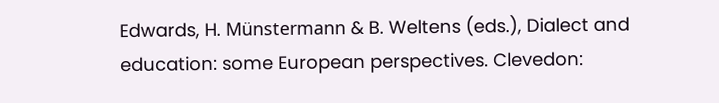Edwards, H. Münstermann & B. Weltens (eds.), Dialect and education: some European perspectives. Clevedon: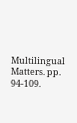Multilingual Matters. pp. 94-109.